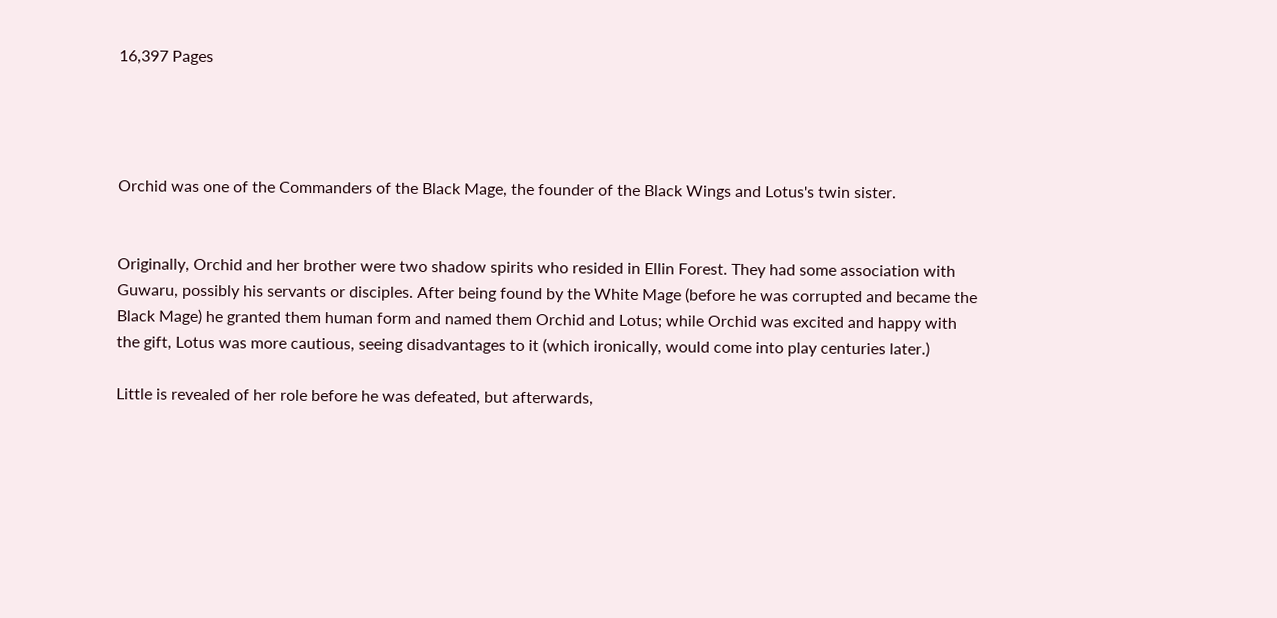16,397 Pages




Orchid was one of the Commanders of the Black Mage, the founder of the Black Wings and Lotus's twin sister.


Originally, Orchid and her brother were two shadow spirits who resided in Ellin Forest. They had some association with Guwaru, possibly his servants or disciples. After being found by the White Mage (before he was corrupted and became the Black Mage) he granted them human form and named them Orchid and Lotus; while Orchid was excited and happy with the gift, Lotus was more cautious, seeing disadvantages to it (which ironically, would come into play centuries later.)

Little is revealed of her role before he was defeated, but afterwards,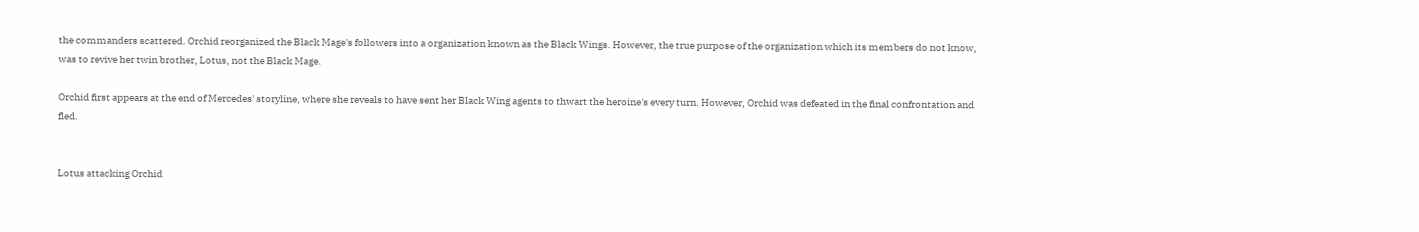the commanders scattered. Orchid reorganized the Black Mage's followers into a organization known as the Black Wings. However, the true purpose of the organization which its members do not know, was to revive her twin brother, Lotus, not the Black Mage.

Orchid first appears at the end of Mercedes' storyline, where she reveals to have sent her Black Wing agents to thwart the heroine's every turn. However, Orchid was defeated in the final confrontation and fled.


Lotus attacking Orchid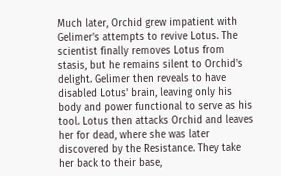Much later, Orchid grew impatient with Gelimer's attempts to revive Lotus. The scientist finally removes Lotus from stasis, but he remains silent to Orchid's delight. Gelimer then reveals to have disabled Lotus' brain, leaving only his body and power functional to serve as his tool. Lotus then attacks Orchid and leaves her for dead, where she was later discovered by the Resistance. They take her back to their base,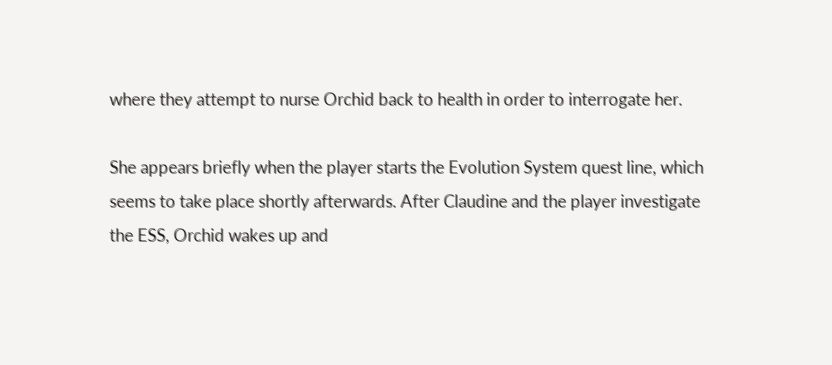where they attempt to nurse Orchid back to health in order to interrogate her.

She appears briefly when the player starts the Evolution System quest line, which seems to take place shortly afterwards. After Claudine and the player investigate the ESS, Orchid wakes up and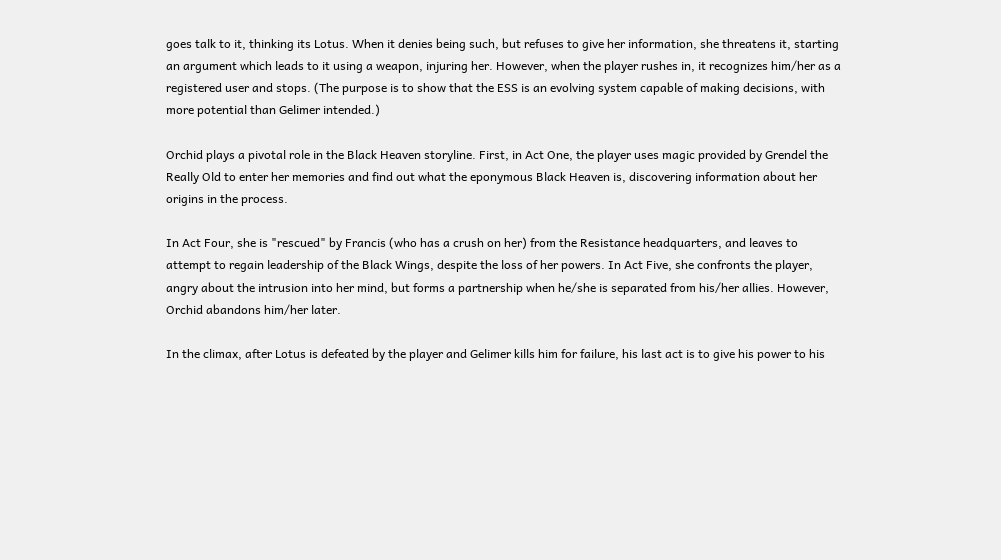goes talk to it, thinking its Lotus. When it denies being such, but refuses to give her information, she threatens it, starting an argument which leads to it using a weapon, injuring her. However, when the player rushes in, it recognizes him/her as a registered user and stops. (The purpose is to show that the ESS is an evolving system capable of making decisions, with more potential than Gelimer intended.)

Orchid plays a pivotal role in the Black Heaven storyline. First, in Act One, the player uses magic provided by Grendel the Really Old to enter her memories and find out what the eponymous Black Heaven is, discovering information about her origins in the process.

In Act Four, she is "rescued" by Francis (who has a crush on her) from the Resistance headquarters, and leaves to attempt to regain leadership of the Black Wings, despite the loss of her powers. In Act Five, she confronts the player, angry about the intrusion into her mind, but forms a partnership when he/she is separated from his/her allies. However, Orchid abandons him/her later.

In the climax, after Lotus is defeated by the player and Gelimer kills him for failure, his last act is to give his power to his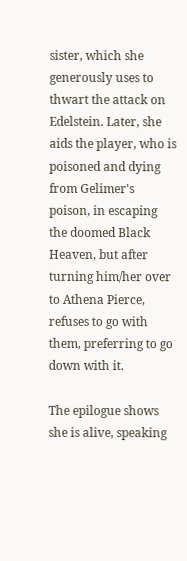sister, which she generously uses to thwart the attack on Edelstein. Later, she aids the player, who is poisoned and dying from Gelimer's poison, in escaping the doomed Black Heaven, but after turning him/her over to Athena Pierce, refuses to go with them, preferring to go down with it.

The epilogue shows she is alive, speaking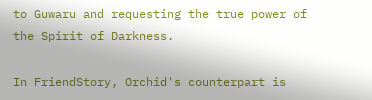to Guwaru and requesting the true power of the Spirit of Darkness.

In FriendStory, Orchid's counterpart is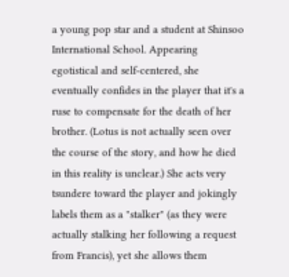a young pop star and a student at Shinsoo International School. Appearing egotistical and self-centered, she eventually confides in the player that it's a ruse to compensate for the death of her brother. (Lotus is not actually seen over the course of the story, and how he died in this reality is unclear.) She acts very tsundere toward the player and jokingly labels them as a "stalker" (as they were actually stalking her following a request from Francis), yet she allows them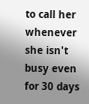to call her whenever she isn't busy even for 30 days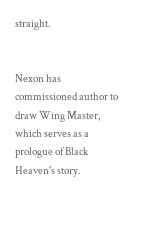straight.


Nexon has commissioned author to draw Wing Master, which serves as a prologue of Black Heaven's story.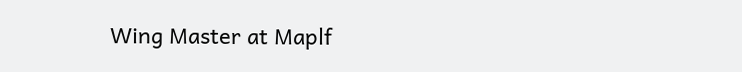Wing Master at Maplf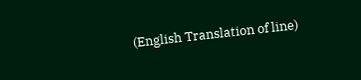(English Translation of line)